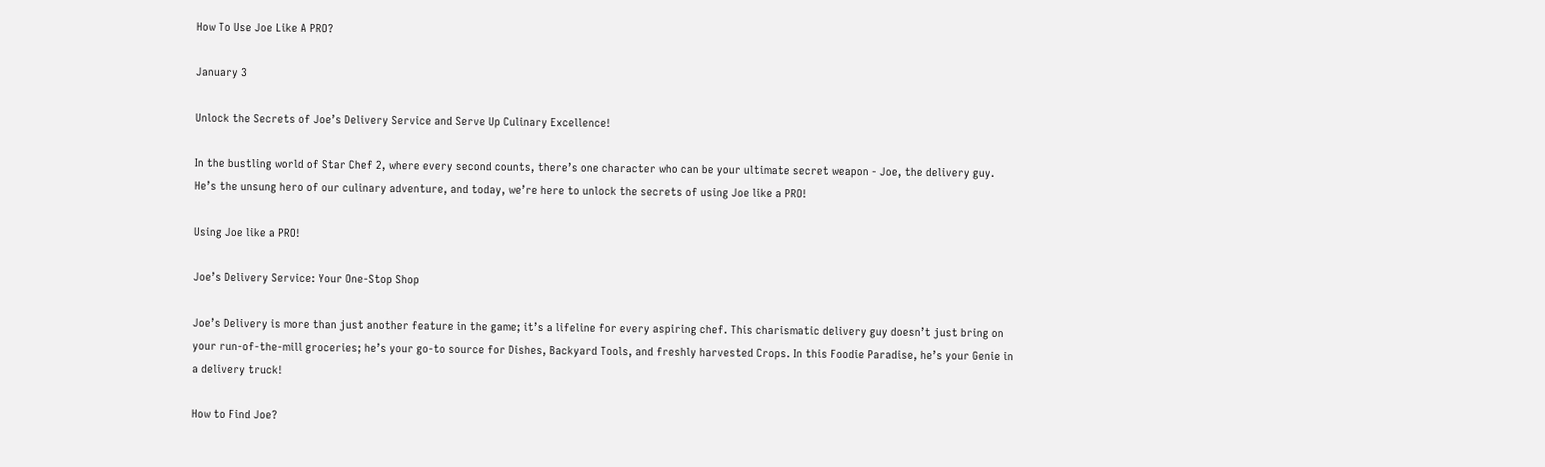How To Use Joe Like A PRO?

January 3

Unlock the Secrets of Joe’s Delivery Service and Serve Up Culinary Excellence!

In the bustling world of Star Chef 2, where every second counts, there’s one character who can be your ultimate secret weapon - Joe, the delivery guy. He’s the unsung hero of our culinary adventure, and today, we’re here to unlock the secrets of using Joe like a PRO!

Using Joe like a PRO!

Joe’s Delivery Service: Your One-Stop Shop

Joe’s Delivery is more than just another feature in the game; it’s a lifeline for every aspiring chef. This charismatic delivery guy doesn’t just bring on your run-of-the-mill groceries; he’s your go-to source for Dishes, Backyard Tools, and freshly harvested Crops. In this Foodie Paradise, he’s your Genie in a delivery truck!

How to Find Joe?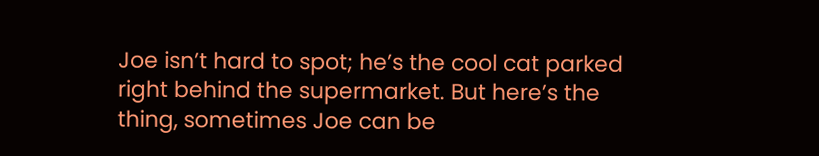Joe isn’t hard to spot; he’s the cool cat parked right behind the supermarket. But here’s the thing, sometimes Joe can be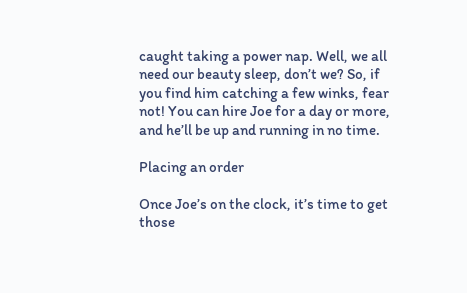caught taking a power nap. Well, we all need our beauty sleep, don’t we? So, if you find him catching a few winks, fear not! You can hire Joe for a day or more, and he’ll be up and running in no time.

Placing an order

Once Joe’s on the clock, it’s time to get those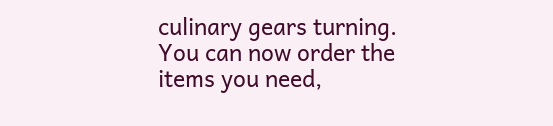culinary gears turning. You can now order the items you need,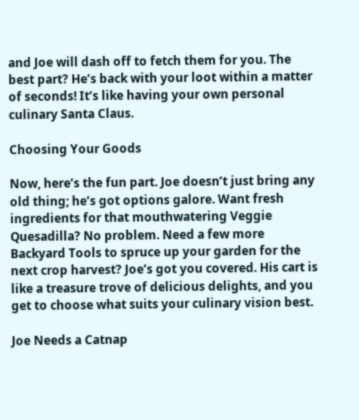and Joe will dash off to fetch them for you. The best part? He’s back with your loot within a matter of seconds! It’s like having your own personal culinary Santa Claus.

Choosing Your Goods

Now, here’s the fun part. Joe doesn’t just bring any old thing; he’s got options galore. Want fresh ingredients for that mouthwatering Veggie Quesadilla? No problem. Need a few more Backyard Tools to spruce up your garden for the next crop harvest? Joe’s got you covered. His cart is like a treasure trove of delicious delights, and you get to choose what suits your culinary vision best.

Joe Needs a Catnap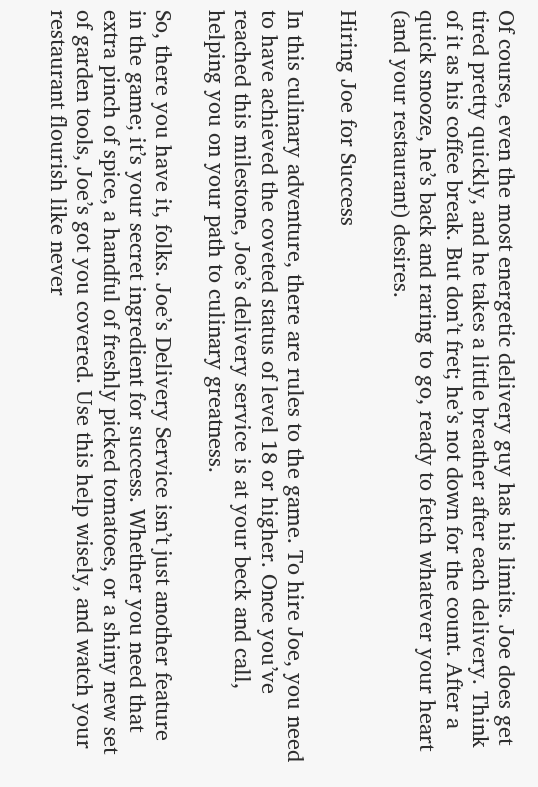Of course, even the most energetic delivery guy has his limits. Joe does get tired pretty quickly, and he takes a little breather after each delivery. Think of it as his coffee break. But don’t fret; he’s not down for the count. After a quick snooze, he’s back and raring to go, ready to fetch whatever your heart (and your restaurant) desires.

Hiring Joe for Success

In this culinary adventure, there are rules to the game. To hire Joe, you need to have achieved the coveted status of level 18 or higher. Once you’ve reached this milestone, Joe’s delivery service is at your beck and call, helping you on your path to culinary greatness.

So, there you have it, folks. Joe’s Delivery Service isn’t just another feature in the game; it’s your secret ingredient for success. Whether you need that extra pinch of spice, a handful of freshly picked tomatoes, or a shiny new set of garden tools, Joe’s got you covered. Use this help wisely, and watch your restaurant flourish like never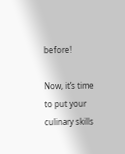before!

Now, it’s time to put your culinary skills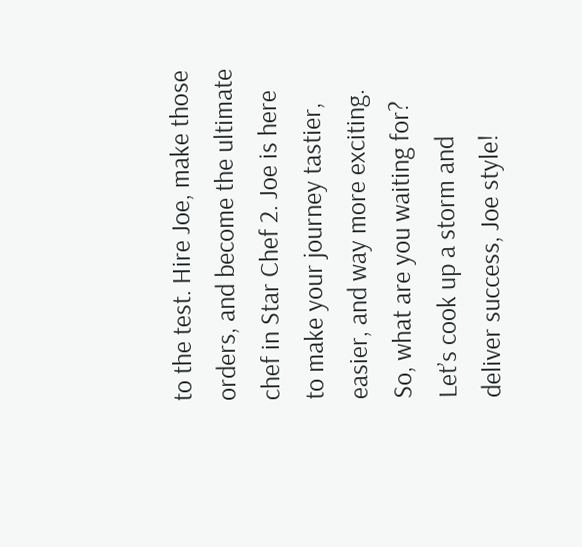to the test. Hire Joe, make those orders, and become the ultimate chef in Star Chef 2. Joe is here to make your journey tastier, easier, and way more exciting. So, what are you waiting for? Let’s cook up a storm and deliver success, Joe style!